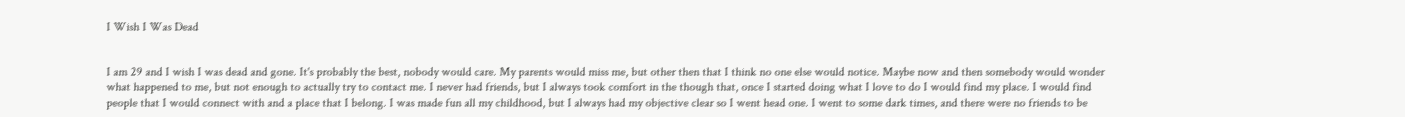I Wish I Was Dead


I am 29 and I wish I was dead and gone. It's probably the best, nobody would care. My parents would miss me, but other then that I think no one else would notice. Maybe now and then somebody would wonder what happened to me, but not enough to actually try to contact me. I never had friends, but I always took comfort in the though that, once I started doing what I love to do I would find my place. I would find people that I would connect with and a place that I belong. I was made fun all my childhood, but I always had my objective clear so I went head one. I went to some dark times, and there were no friends to be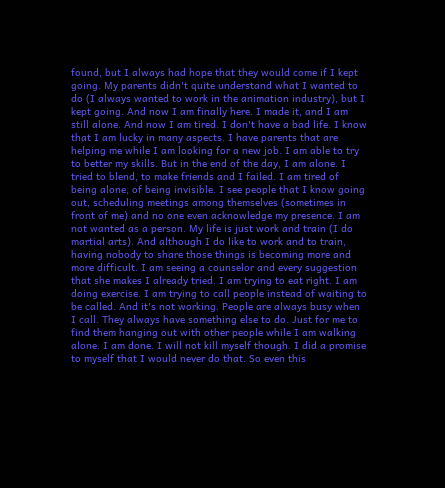found, but I always had hope that they would come if I kept going. My parents didn't quite understand what I wanted to do (I always wanted to work in the animation industry), but I kept going. And now I am finally here. I made it, and I am still alone. And now I am tired. I don't have a bad life. I know that I am lucky in many aspects. I have parents that are helping me while I am looking for a new job. I am able to try to better my skills. But in the end of the day, I am alone. I tried to blend, to make friends and I failed. I am tired of being alone, of being invisible. I see people that I know going out, scheduling meetings among themselves (sometimes in front of me) and no one even acknowledge my presence. I am not wanted as a person. My life is just work and train (I do martial arts). And although I do like to work and to train, having nobody to share those things is becoming more and more difficult. I am seeing a counselor and every suggestion that she makes I already tried. I am trying to eat right. I am doing exercise. I am trying to call people instead of waiting to be called. And it's not working. People are always busy when I call. They always have something else to do. Just for me to find them hanging out with other people while I am walking alone. I am done. I will not kill myself though. I did a promise to myself that I would never do that. So even this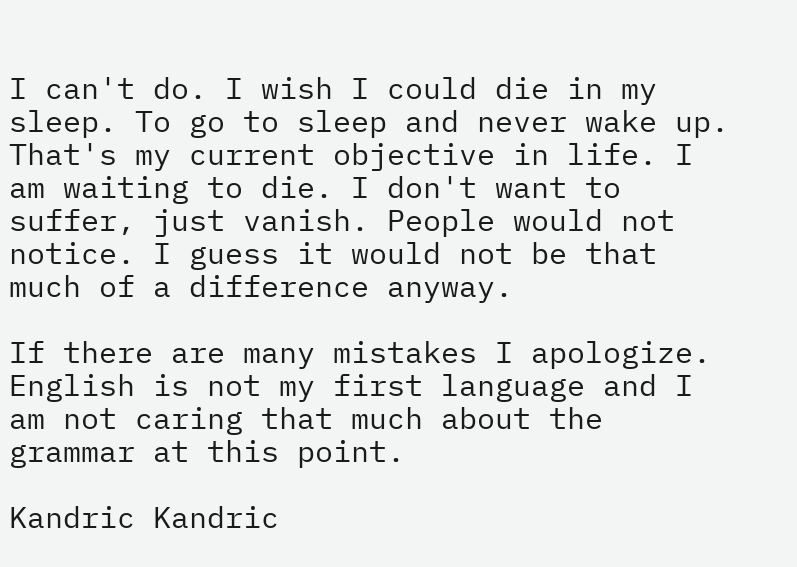I can't do. I wish I could die in my sleep. To go to sleep and never wake up. That's my current objective in life. I am waiting to die. I don't want to suffer, just vanish. People would not notice. I guess it would not be that much of a difference anyway.

If there are many mistakes I apologize. English is not my first language and I am not caring that much about the grammar at this point.

Kandric Kandric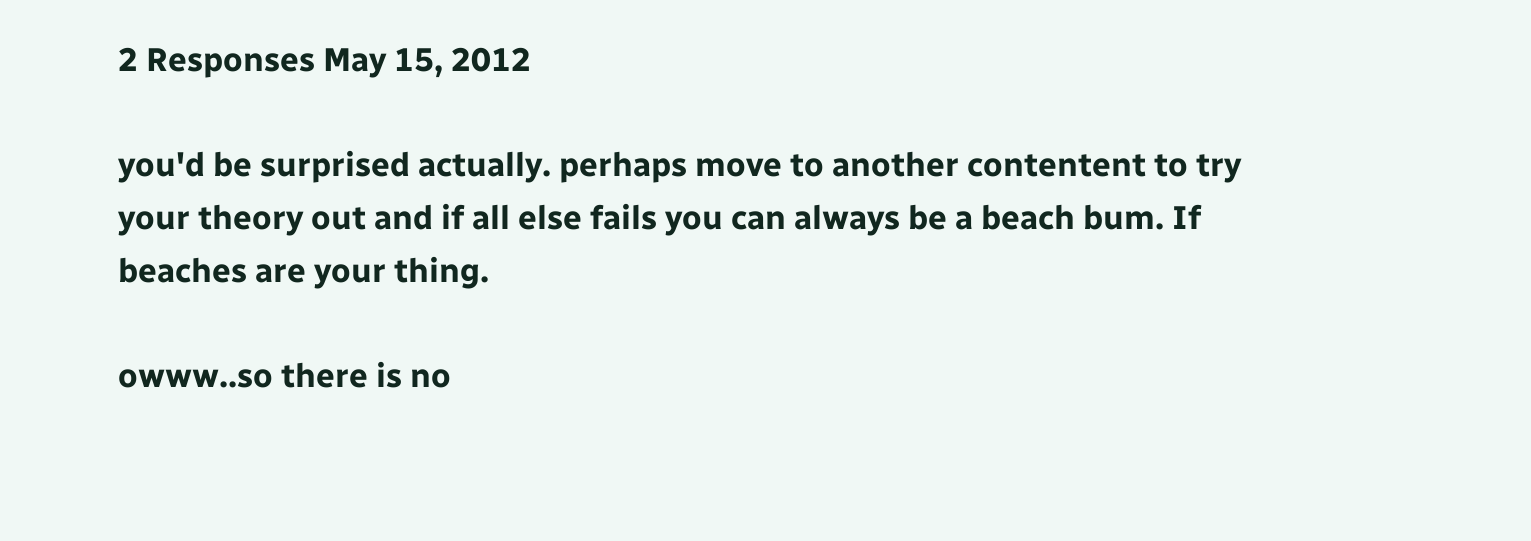2 Responses May 15, 2012

you'd be surprised actually. perhaps move to another contentent to try your theory out and if all else fails you can always be a beach bum. If beaches are your thing.

owww..so there is no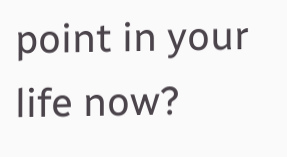point in your life now?